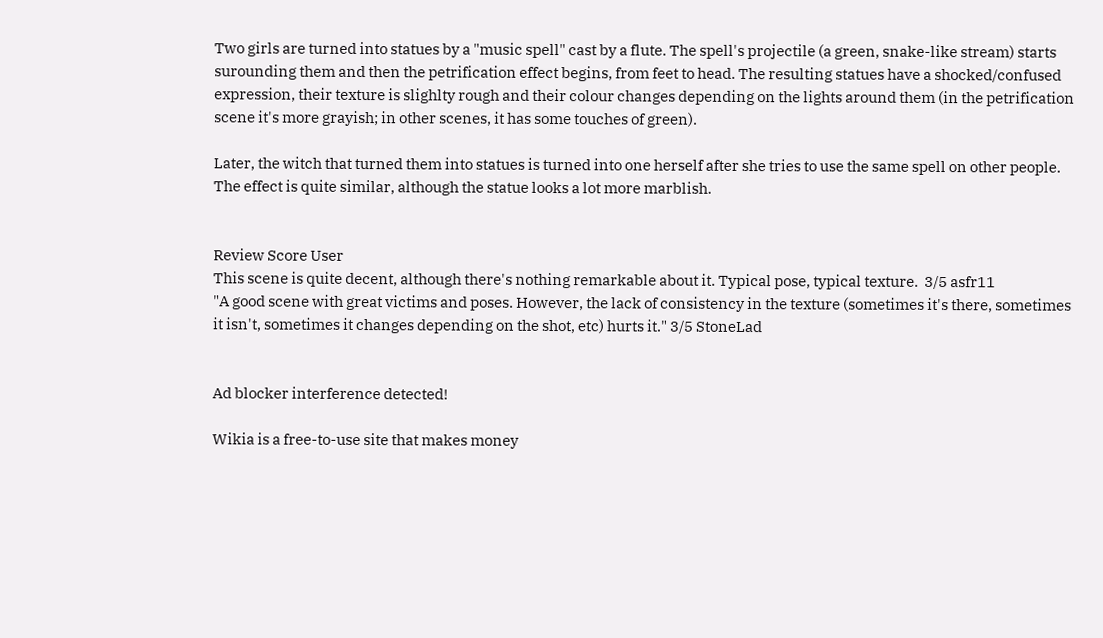Two girls are turned into statues by a "music spell" cast by a flute. The spell's projectile (a green, snake-like stream) starts surounding them and then the petrification effect begins, from feet to head. The resulting statues have a shocked/confused expression, their texture is slighlty rough and their colour changes depending on the lights around them (in the petrification scene it's more grayish; in other scenes, it has some touches of green).

Later, the witch that turned them into statues is turned into one herself after she tries to use the same spell on other people. The effect is quite similar, although the statue looks a lot more marblish.


Review Score User
This scene is quite decent, although there's nothing remarkable about it. Typical pose, typical texture.  3/5 asfr11
"A good scene with great victims and poses. However, the lack of consistency in the texture (sometimes it's there, sometimes it isn't, sometimes it changes depending on the shot, etc) hurts it." 3/5 StoneLad


Ad blocker interference detected!

Wikia is a free-to-use site that makes money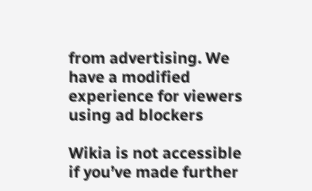from advertising. We have a modified experience for viewers using ad blockers

Wikia is not accessible if you’ve made further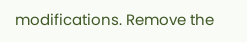modifications. Remove the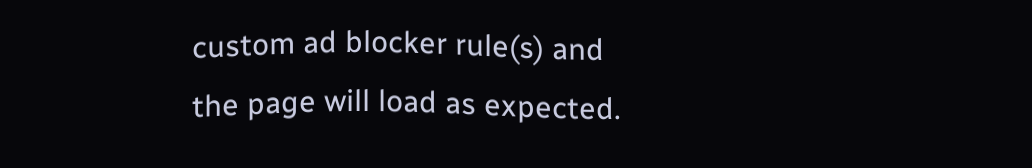custom ad blocker rule(s) and the page will load as expected.